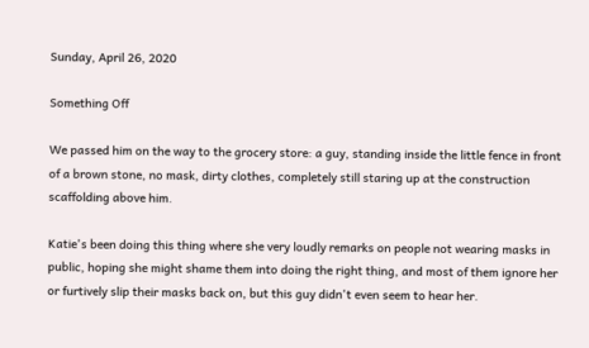Sunday, April 26, 2020

Something Off

We passed him on the way to the grocery store: a guy, standing inside the little fence in front of a brown stone, no mask, dirty clothes, completely still staring up at the construction scaffolding above him.

Katie's been doing this thing where she very loudly remarks on people not wearing masks in public, hoping she might shame them into doing the right thing, and most of them ignore her or furtively slip their masks back on, but this guy didn't even seem to hear her.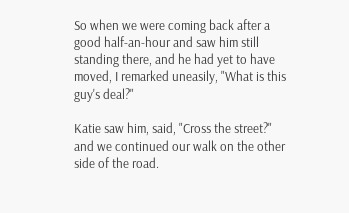So when we were coming back after a good half-an-hour and saw him still standing there, and he had yet to have moved, I remarked uneasily, "What is this guy's deal?"

Katie saw him, said, "Cross the street?" and we continued our walk on the other side of the road.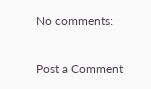No comments:

Post a Comment